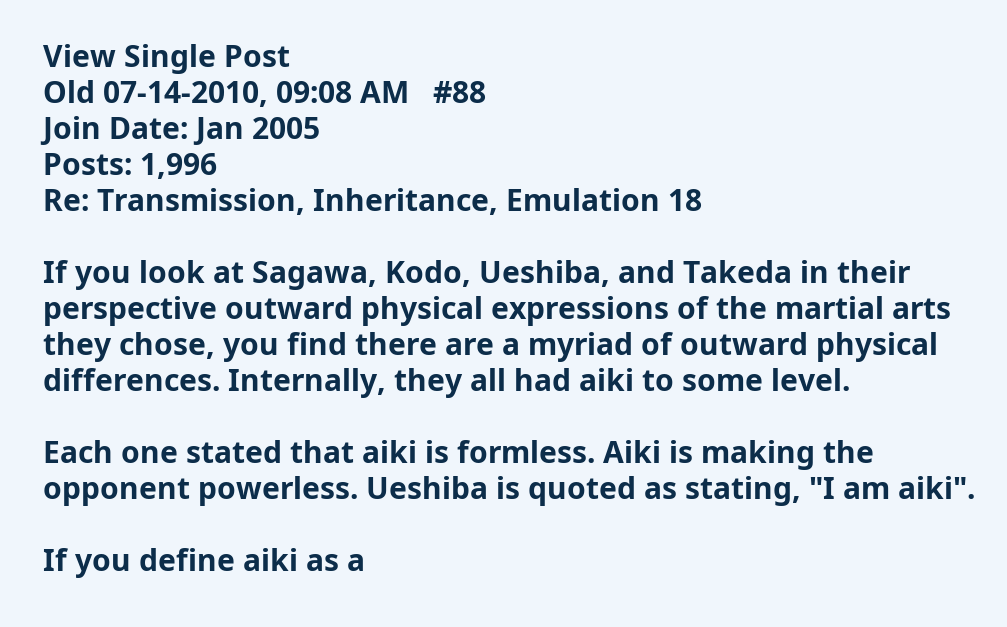View Single Post
Old 07-14-2010, 09:08 AM   #88
Join Date: Jan 2005
Posts: 1,996
Re: Transmission, Inheritance, Emulation 18

If you look at Sagawa, Kodo, Ueshiba, and Takeda in their perspective outward physical expressions of the martial arts they chose, you find there are a myriad of outward physical differences. Internally, they all had aiki to some level.

Each one stated that aiki is formless. Aiki is making the opponent powerless. Ueshiba is quoted as stating, "I am aiki".

If you define aiki as a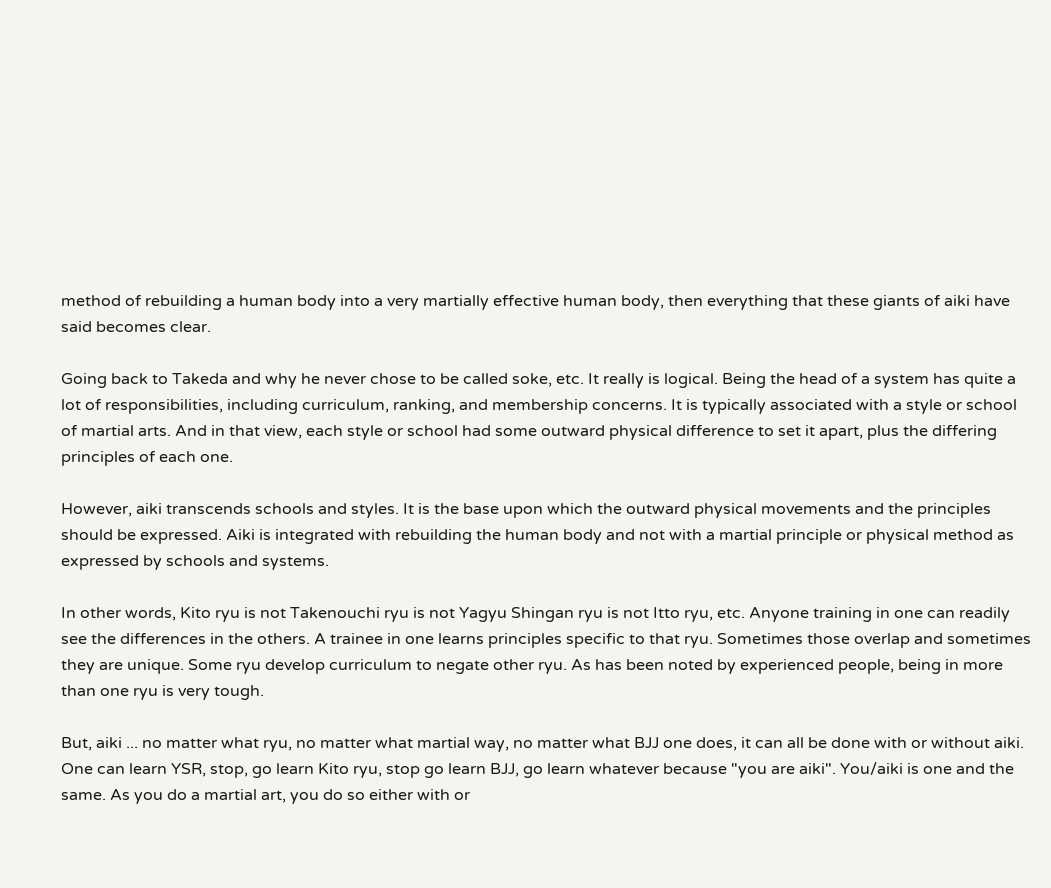method of rebuilding a human body into a very martially effective human body, then everything that these giants of aiki have said becomes clear.

Going back to Takeda and why he never chose to be called soke, etc. It really is logical. Being the head of a system has quite a lot of responsibilities, including curriculum, ranking, and membership concerns. It is typically associated with a style or school of martial arts. And in that view, each style or school had some outward physical difference to set it apart, plus the differing principles of each one.

However, aiki transcends schools and styles. It is the base upon which the outward physical movements and the principles should be expressed. Aiki is integrated with rebuilding the human body and not with a martial principle or physical method as expressed by schools and systems.

In other words, Kito ryu is not Takenouchi ryu is not Yagyu Shingan ryu is not Itto ryu, etc. Anyone training in one can readily see the differences in the others. A trainee in one learns principles specific to that ryu. Sometimes those overlap and sometimes they are unique. Some ryu develop curriculum to negate other ryu. As has been noted by experienced people, being in more than one ryu is very tough.

But, aiki ... no matter what ryu, no matter what martial way, no matter what BJJ one does, it can all be done with or without aiki. One can learn YSR, stop, go learn Kito ryu, stop go learn BJJ, go learn whatever because "you are aiki". You/aiki is one and the same. As you do a martial art, you do so either with or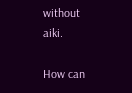without aiki.

How can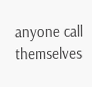anyone call themselves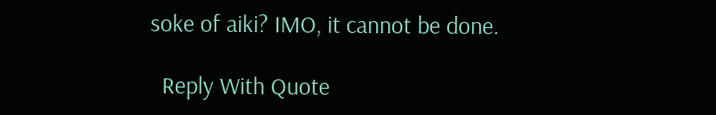soke of aiki? IMO, it cannot be done.

  Reply With Quote